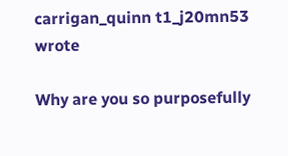carrigan_quinn t1_j20mn53 wrote

Why are you so purposefully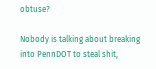obtuse?

Nobody is talking about breaking into PennDOT to steal shit,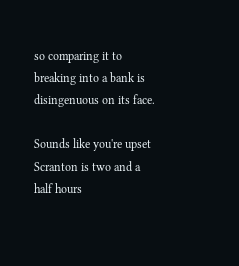so comparing it to breaking into a bank is disingenuous on its face.

Sounds like you're upset Scranton is two and a half hours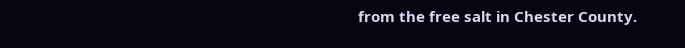from the free salt in Chester County.